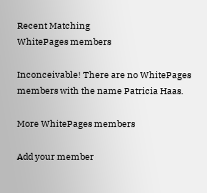Recent Matching
WhitePages members

Inconceivable! There are no WhitePages members with the name Patricia Haas.

More WhitePages members

Add your member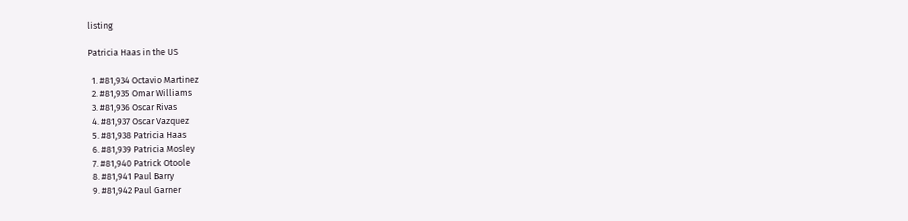listing

Patricia Haas in the US

  1. #81,934 Octavio Martinez
  2. #81,935 Omar Williams
  3. #81,936 Oscar Rivas
  4. #81,937 Oscar Vazquez
  5. #81,938 Patricia Haas
  6. #81,939 Patricia Mosley
  7. #81,940 Patrick Otoole
  8. #81,941 Paul Barry
  9. #81,942 Paul Garner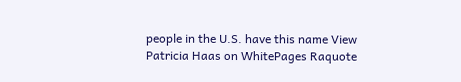people in the U.S. have this name View Patricia Haas on WhitePages Raquote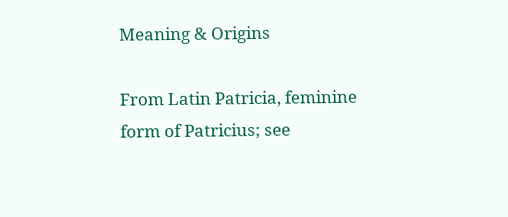Meaning & Origins

From Latin Patricia, feminine form of Patricius; see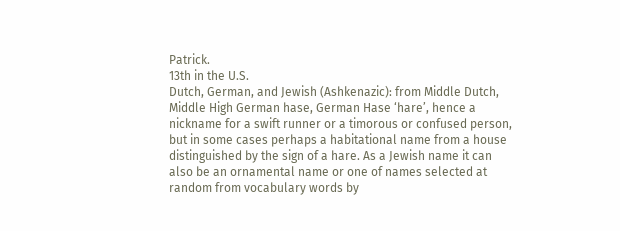Patrick.
13th in the U.S.
Dutch, German, and Jewish (Ashkenazic): from Middle Dutch, Middle High German hase, German Hase ‘hare’, hence a nickname for a swift runner or a timorous or confused person, but in some cases perhaps a habitational name from a house distinguished by the sign of a hare. As a Jewish name it can also be an ornamental name or one of names selected at random from vocabulary words by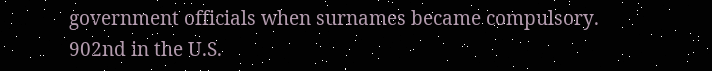government officials when surnames became compulsory.
902nd in the U.S.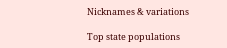Nicknames & variations

Top state populations